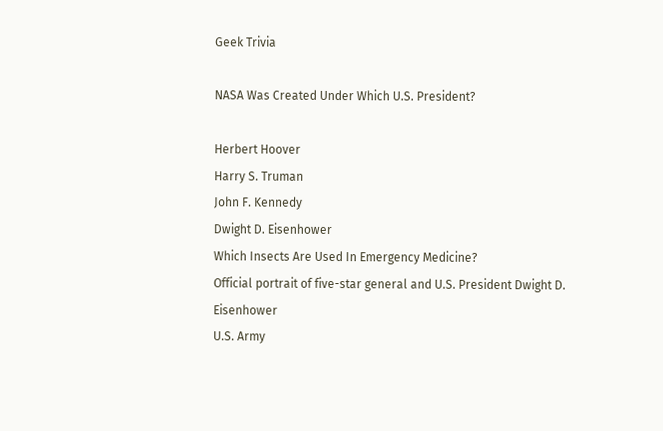Geek Trivia

NASA Was Created Under Which U.S. President?

Herbert Hoover
Harry S. Truman
John F. Kennedy
Dwight D. Eisenhower
Which Insects Are Used In Emergency Medicine?
Official portrait of five-star general and U.S. President Dwight D. Eisenhower
U.S. Army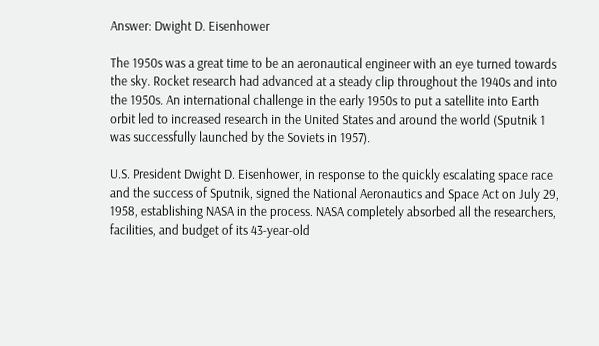Answer: Dwight D. Eisenhower

The 1950s was a great time to be an aeronautical engineer with an eye turned towards the sky. Rocket research had advanced at a steady clip throughout the 1940s and into the 1950s. An international challenge in the early 1950s to put a satellite into Earth orbit led to increased research in the United States and around the world (Sputnik 1 was successfully launched by the Soviets in 1957).

U.S. President Dwight D. Eisenhower, in response to the quickly escalating space race and the success of Sputnik, signed the National Aeronautics and Space Act on July 29, 1958, establishing NASA in the process. NASA completely absorbed all the researchers, facilities, and budget of its 43-year-old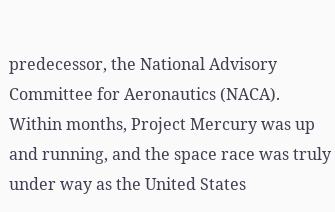predecessor, the National Advisory Committee for Aeronautics (NACA). Within months, Project Mercury was up and running, and the space race was truly under way as the United States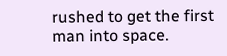rushed to get the first man into space.